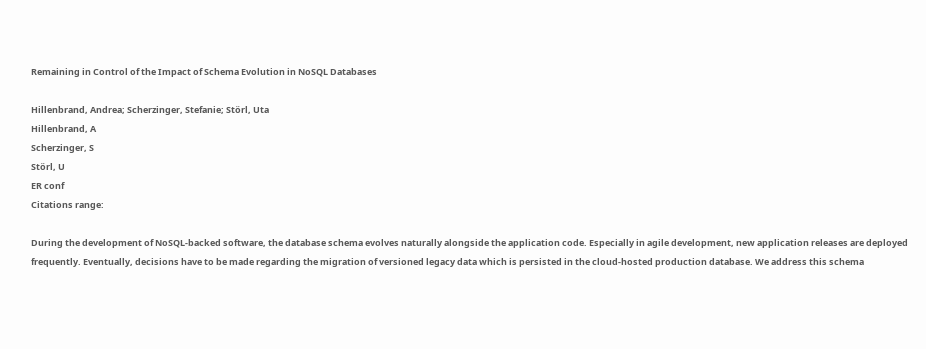Remaining in Control of the Impact of Schema Evolution in NoSQL Databases

Hillenbrand, Andrea; Scherzinger, Stefanie; Störl, Uta
Hillenbrand, A
Scherzinger, S
Störl, U
ER conf
Citations range:

During the development of NoSQL-backed software, the database schema evolves naturally alongside the application code. Especially in agile development, new application releases are deployed frequently. Eventually, decisions have to be made regarding the migration of versioned legacy data which is persisted in the cloud-hosted production database. We address this schema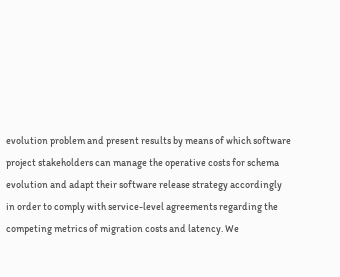evolution problem and present results by means of which software project stakeholders can manage the operative costs for schema evolution and adapt their software release strategy accordingly in order to comply with service-level agreements regarding the competing metrics of migration costs and latency. We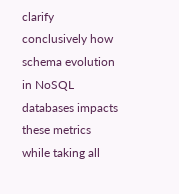clarify conclusively how schema evolution in NoSQL databases impacts these metrics while taking all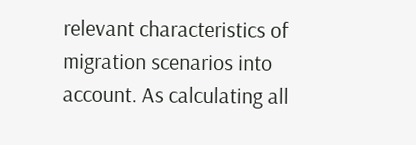relevant characteristics of migration scenarios into account. As calculating all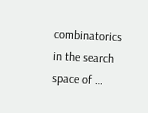combinatorics in the search space of …